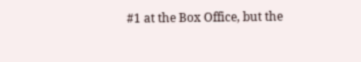#1 at the Box Office, but the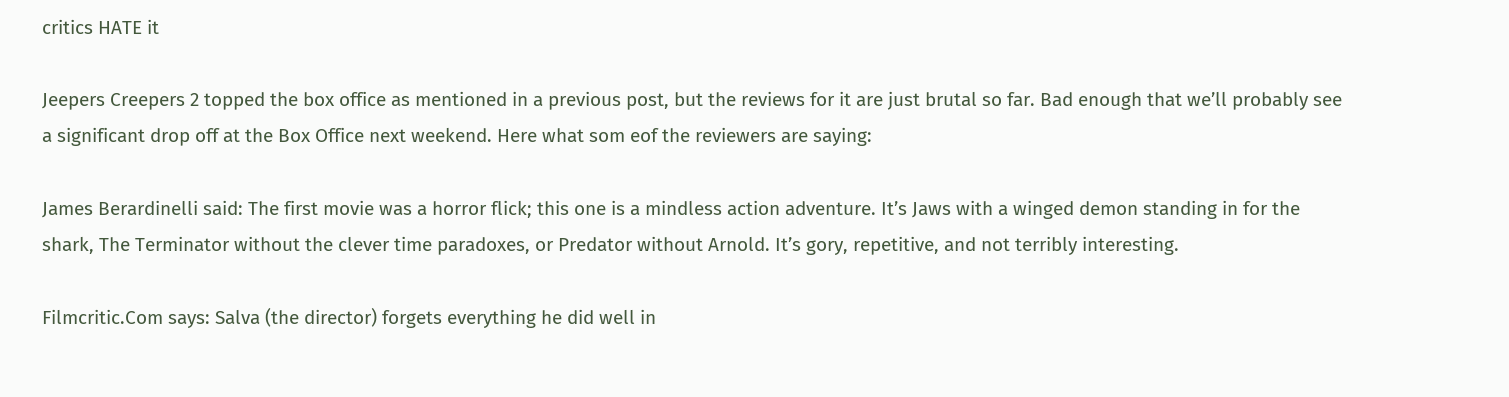critics HATE it

Jeepers Creepers 2 topped the box office as mentioned in a previous post, but the reviews for it are just brutal so far. Bad enough that we’ll probably see a significant drop off at the Box Office next weekend. Here what som eof the reviewers are saying:

James Berardinelli said: The first movie was a horror flick; this one is a mindless action adventure. It’s Jaws with a winged demon standing in for the shark, The Terminator without the clever time paradoxes, or Predator without Arnold. It’s gory, repetitive, and not terribly interesting.

Filmcritic.Com says: Salva (the director) forgets everything he did well in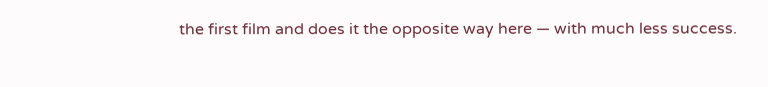the first film and does it the opposite way here — with much less success.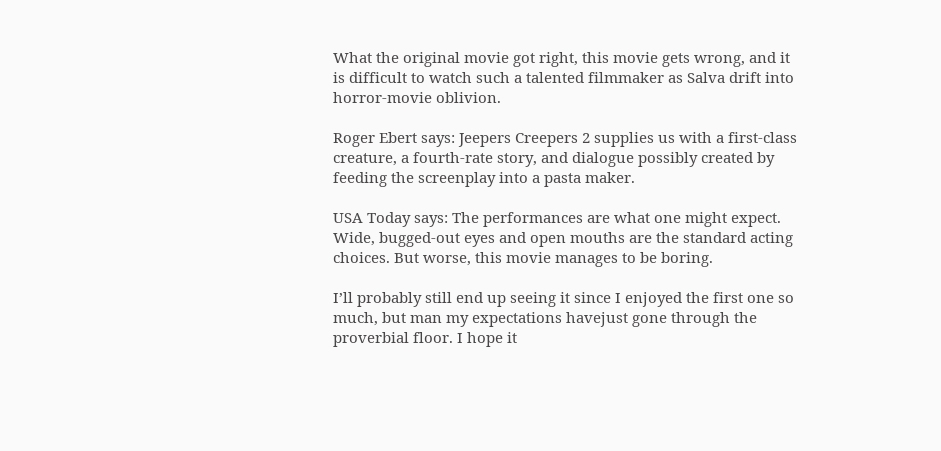What the original movie got right, this movie gets wrong, and it is difficult to watch such a talented filmmaker as Salva drift into horror-movie oblivion.

Roger Ebert says: Jeepers Creepers 2 supplies us with a first-class creature, a fourth-rate story, and dialogue possibly created by feeding the screenplay into a pasta maker.

USA Today says: The performances are what one might expect. Wide, bugged-out eyes and open mouths are the standard acting choices. But worse, this movie manages to be boring.

I’ll probably still end up seeing it since I enjoyed the first one so much, but man my expectations havejust gone through the proverbial floor. I hope it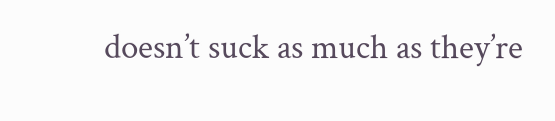doesn’t suck as much as they’re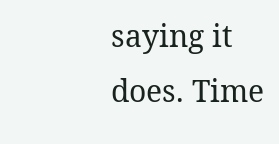saying it does. Time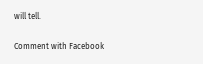will tell.

Comment with Facebook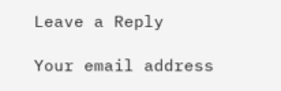Leave a Reply

Your email address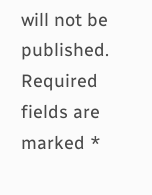will not be published. Required fields are marked *